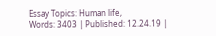Essay Topics: Human life,
Words: 3403 | Published: 12.24.19 |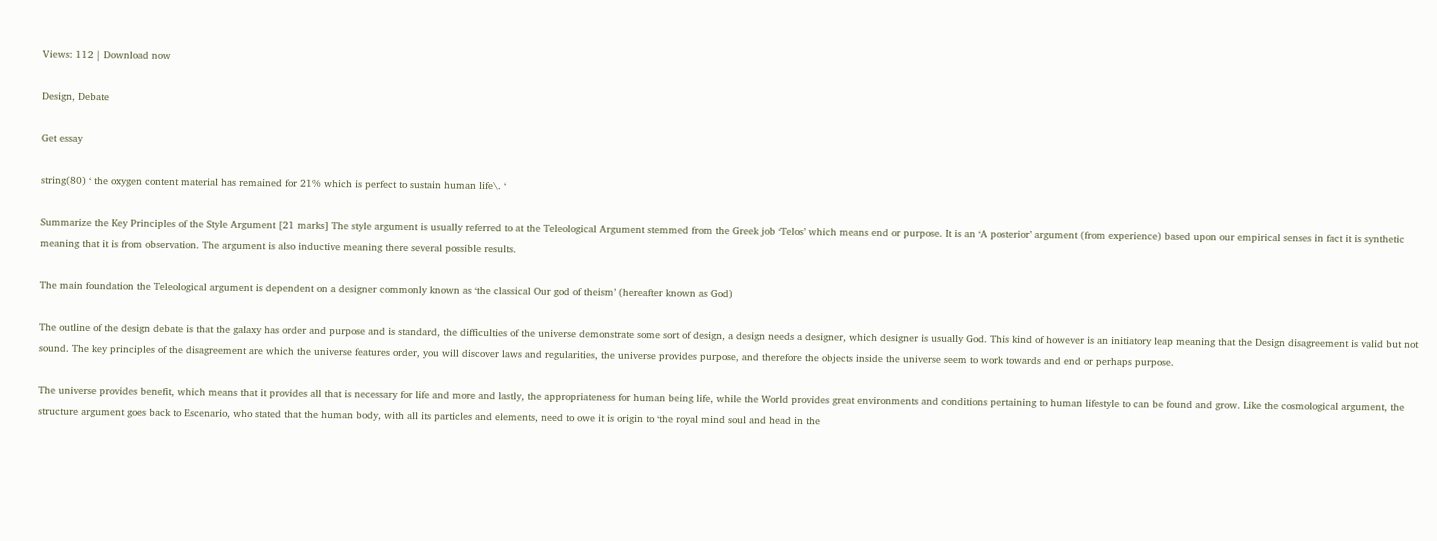Views: 112 | Download now

Design, Debate

Get essay

string(80) ‘ the oxygen content material has remained for 21% which is perfect to sustain human life\. ‘

Summarize the Key Principles of the Style Argument [21 marks] The style argument is usually referred to at the Teleological Argument stemmed from the Greek job ‘Telos’ which means end or purpose. It is an ‘A posterior’ argument (from experience) based upon our empirical senses in fact it is synthetic meaning that it is from observation. The argument is also inductive meaning there several possible results.

The main foundation the Teleological argument is dependent on a designer commonly known as ‘the classical Our god of theism’ (hereafter known as God)

The outline of the design debate is that the galaxy has order and purpose and is standard, the difficulties of the universe demonstrate some sort of design, a design needs a designer, which designer is usually God. This kind of however is an initiatory leap meaning that the Design disagreement is valid but not sound. The key principles of the disagreement are which the universe features order, you will discover laws and regularities, the universe provides purpose, and therefore the objects inside the universe seem to work towards and end or perhaps purpose.

The universe provides benefit, which means that it provides all that is necessary for life and more and lastly, the appropriateness for human being life, while the World provides great environments and conditions pertaining to human lifestyle to can be found and grow. Like the cosmological argument, the structure argument goes back to Escenario, who stated that the human body, with all its particles and elements, need to owe it is origin to ‘the royal mind soul and head in the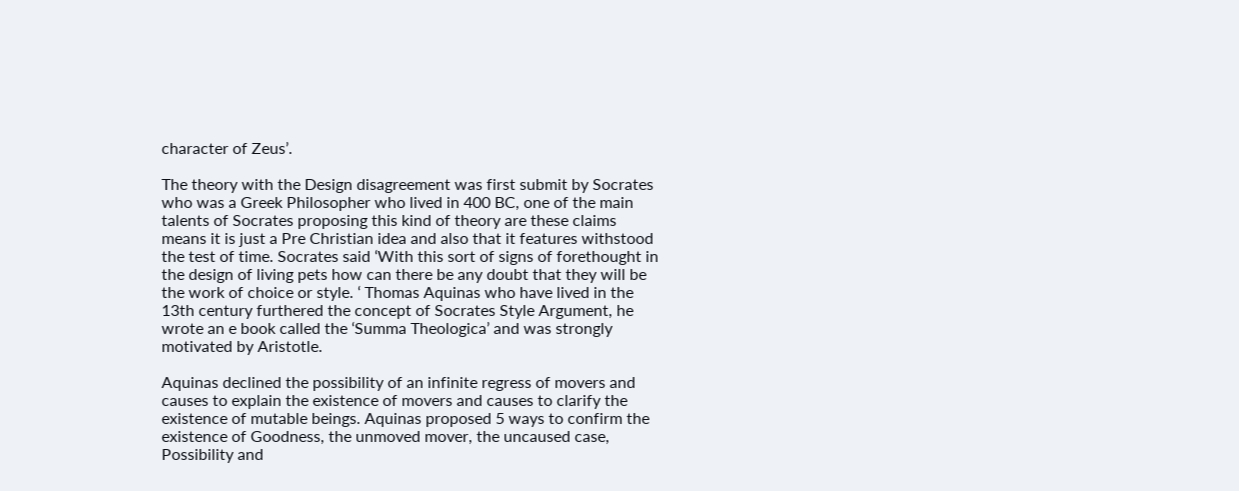character of Zeus’.

The theory with the Design disagreement was first submit by Socrates who was a Greek Philosopher who lived in 400 BC, one of the main talents of Socrates proposing this kind of theory are these claims means it is just a Pre Christian idea and also that it features withstood the test of time. Socrates said ‘With this sort of signs of forethought in the design of living pets how can there be any doubt that they will be the work of choice or style. ‘ Thomas Aquinas who have lived in the 13th century furthered the concept of Socrates Style Argument, he wrote an e book called the ‘Summa Theologica’ and was strongly motivated by Aristotle.

Aquinas declined the possibility of an infinite regress of movers and causes to explain the existence of movers and causes to clarify the existence of mutable beings. Aquinas proposed 5 ways to confirm the existence of Goodness, the unmoved mover, the uncaused case, Possibility and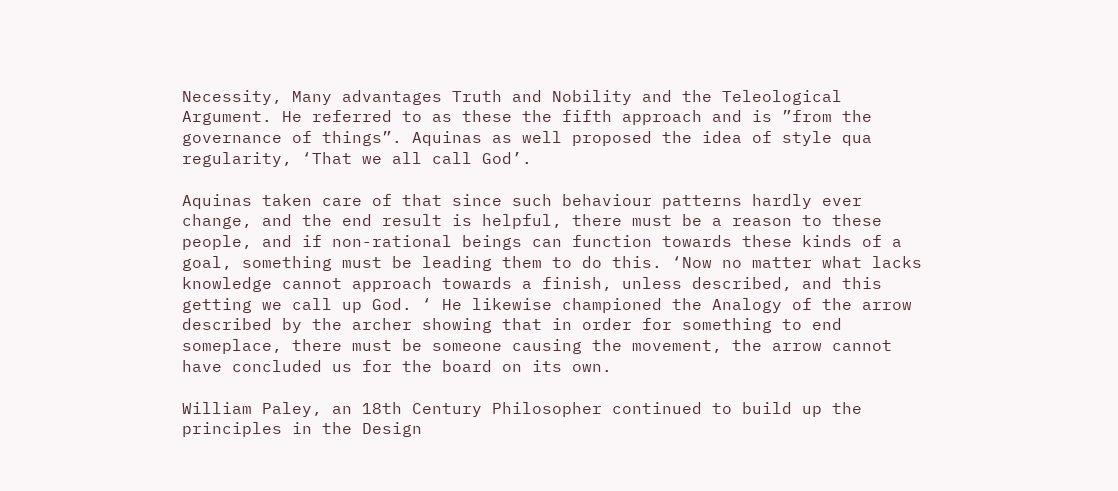Necessity, Many advantages Truth and Nobility and the Teleological Argument. He referred to as these the fifth approach and is ”from the governance of things”. Aquinas as well proposed the idea of style qua regularity, ‘That we all call God’.

Aquinas taken care of that since such behaviour patterns hardly ever change, and the end result is helpful, there must be a reason to these people, and if non-rational beings can function towards these kinds of a goal, something must be leading them to do this. ‘Now no matter what lacks knowledge cannot approach towards a finish, unless described, and this getting we call up God. ‘ He likewise championed the Analogy of the arrow described by the archer showing that in order for something to end someplace, there must be someone causing the movement, the arrow cannot have concluded us for the board on its own.

William Paley, an 18th Century Philosopher continued to build up the principles in the Design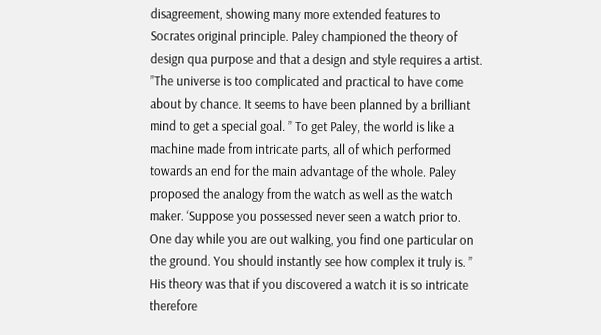disagreement, showing many more extended features to Socrates original principle. Paley championed the theory of design qua purpose and that a design and style requires a artist. ”The universe is too complicated and practical to have come about by chance. It seems to have been planned by a brilliant mind to get a special goal. ” To get Paley, the world is like a machine made from intricate parts, all of which performed towards an end for the main advantage of the whole. Paley proposed the analogy from the watch as well as the watch maker. ‘Suppose you possessed never seen a watch prior to. One day while you are out walking, you find one particular on the ground. You should instantly see how complex it truly is. ” His theory was that if you discovered a watch it is so intricate therefore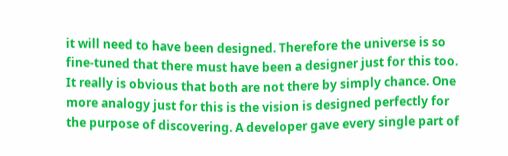it will need to have been designed. Therefore the universe is so fine-tuned that there must have been a designer just for this too. It really is obvious that both are not there by simply chance. One more analogy just for this is the vision is designed perfectly for the purpose of discovering. A developer gave every single part of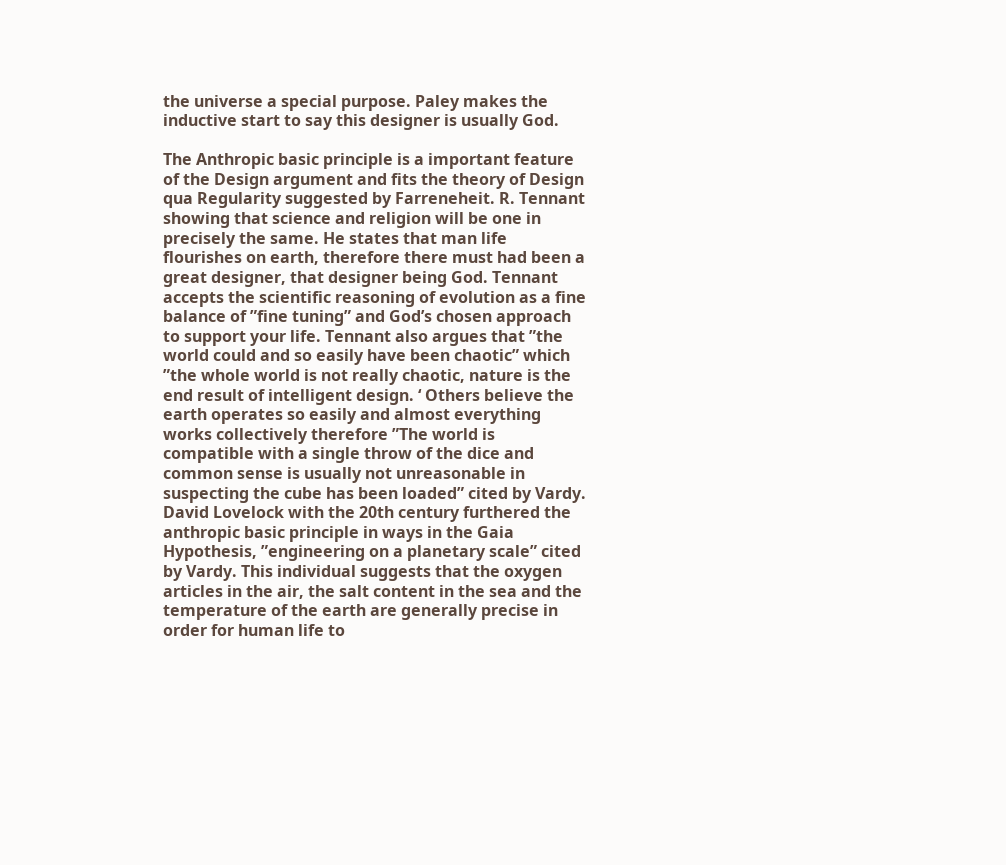the universe a special purpose. Paley makes the inductive start to say this designer is usually God.

The Anthropic basic principle is a important feature of the Design argument and fits the theory of Design qua Regularity suggested by Farreneheit. R. Tennant showing that science and religion will be one in precisely the same. He states that man life flourishes on earth, therefore there must had been a great designer, that designer being God. Tennant accepts the scientific reasoning of evolution as a fine balance of ”fine tuning” and God’s chosen approach to support your life. Tennant also argues that ”the world could and so easily have been chaotic” which ”the whole world is not really chaotic, nature is the end result of intelligent design. ‘ Others believe the earth operates so easily and almost everything works collectively therefore ”The world is compatible with a single throw of the dice and common sense is usually not unreasonable in suspecting the cube has been loaded” cited by Vardy. David Lovelock with the 20th century furthered the anthropic basic principle in ways in the Gaia Hypothesis, ”engineering on a planetary scale” cited by Vardy. This individual suggests that the oxygen articles in the air, the salt content in the sea and the temperature of the earth are generally precise in order for human life to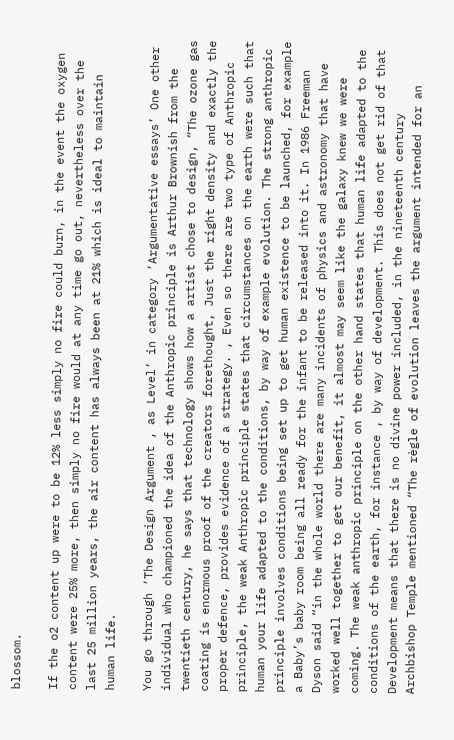blossom.

If the o2 content up were to be 12% less simply no fire could burn, in the event the oxygen content were 25% more, then simply no fire would at any time go out, nevertheless over the last 25 million years, the air content has always been at 21% which is ideal to maintain human life.

You go through ‘The Design Argument , as Level’ in category ‘Argumentative essays’ One other individual who championed the idea of the Anthropic principle is Arthur Brownish from the twentieth century, he says that technology shows how a artist chose to design, “The ozone gas coating is enormous proof of the creators forethought, Just the right density and exactly the proper defence, provides evidence of a strategy. , Even so there are two type of Anthropic principle, the weak Anthropic principle states that circumstances on the earth were such that human your life adapted to the conditions, by way of example evolution. The strong anthropic principle involves conditions being set up to get human existence to be launched, for example a Baby’s baby room being all ready for the infant to be released into it. In 1986 Freeman Dyson said “in the whole world there are many incidents of physics and astronomy that have worked well together to get our benefit, it almost may seem like the galaxy knew we were coming. The weak anthropic principle on the other hand states that human life adapted to the conditions of the earth, for instance , by way of development. This does not get rid of that Development means that there is no divine power included, in the nineteenth century Archbishop Temple mentioned “The règle of evolution leaves the argument intended for an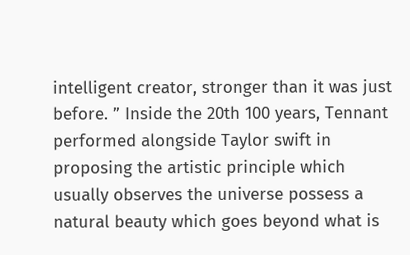intelligent creator, stronger than it was just before. ” Inside the 20th 100 years, Tennant performed alongside Taylor swift in proposing the artistic principle which usually observes the universe possess a natural beauty which goes beyond what is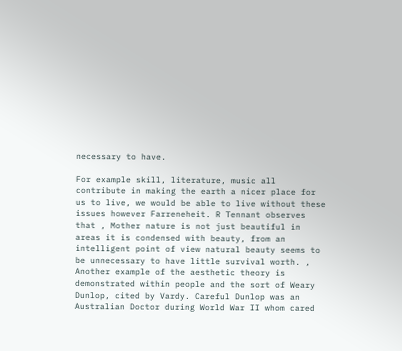necessary to have.

For example skill, literature, music all contribute in making the earth a nicer place for us to live, we would be able to live without these issues however Farreneheit. R Tennant observes that , Mother nature is not just beautiful in areas it is condensed with beauty, from an intelligent point of view natural beauty seems to be unnecessary to have little survival worth. , Another example of the aesthetic theory is demonstrated within people and the sort of Weary Dunlop, cited by Vardy. Careful Dunlop was an Australian Doctor during World War II whom cared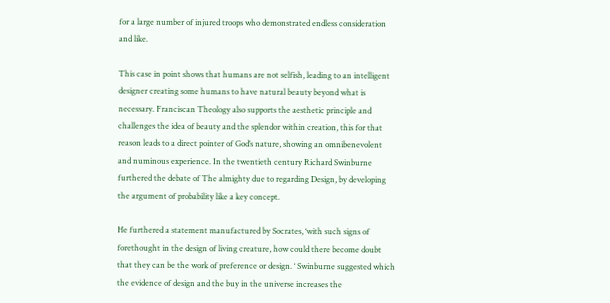for a large number of injured troops who demonstrated endless consideration and like.

This case in point shows that humans are not selfish, leading to an intelligent designer creating some humans to have natural beauty beyond what is necessary. Franciscan Theology also supports the aesthetic principle and challenges the idea of beauty and the splendor within creation, this for that reason leads to a direct pointer of God’s nature, showing an omnibenevolent and numinous experience. In the twentieth century Richard Swinburne furthered the debate of The almighty due to regarding Design, by developing the argument of probability like a key concept.

He furthered a statement manufactured by Socrates, ‘with such signs of forethought in the design of living creature, how could there become doubt that they can be the work of preference or design. ‘ Swinburne suggested which the evidence of design and the buy in the universe increases the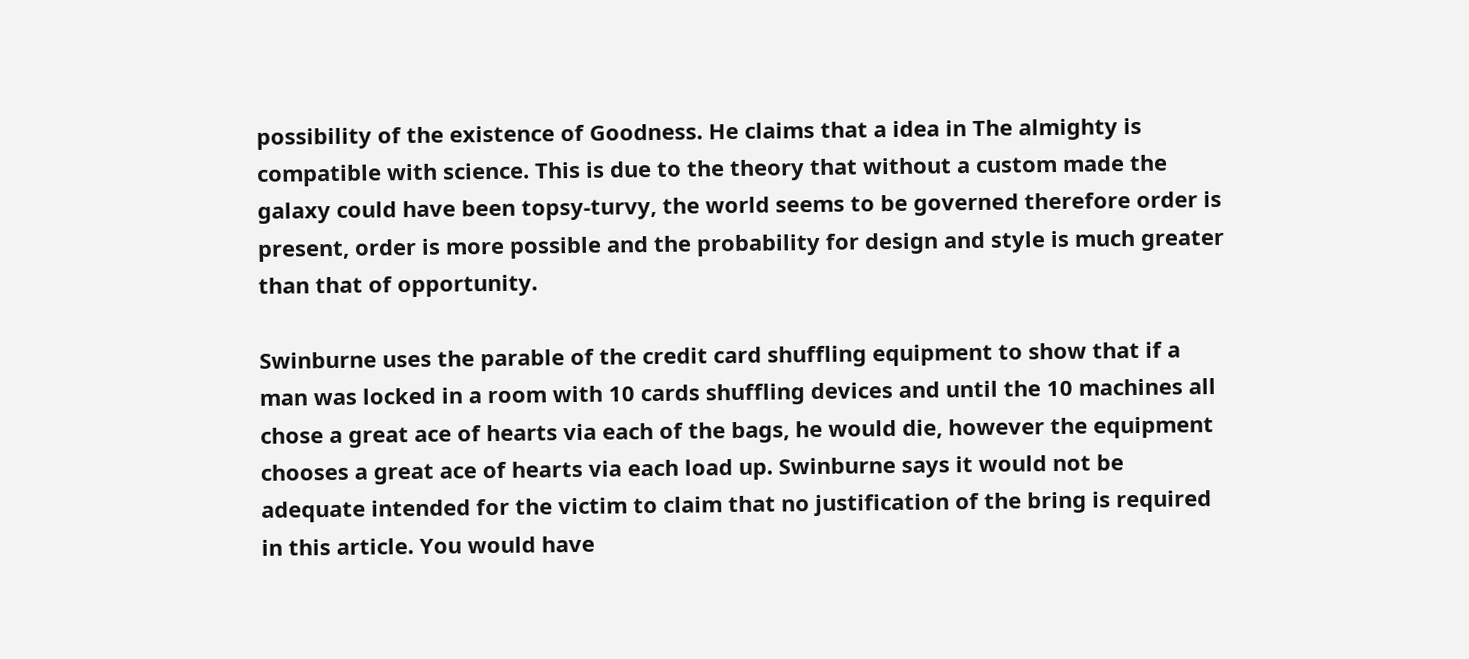possibility of the existence of Goodness. He claims that a idea in The almighty is compatible with science. This is due to the theory that without a custom made the galaxy could have been topsy-turvy, the world seems to be governed therefore order is present, order is more possible and the probability for design and style is much greater than that of opportunity.

Swinburne uses the parable of the credit card shuffling equipment to show that if a man was locked in a room with 10 cards shuffling devices and until the 10 machines all chose a great ace of hearts via each of the bags, he would die, however the equipment chooses a great ace of hearts via each load up. Swinburne says it would not be adequate intended for the victim to claim that no justification of the bring is required in this article. You would have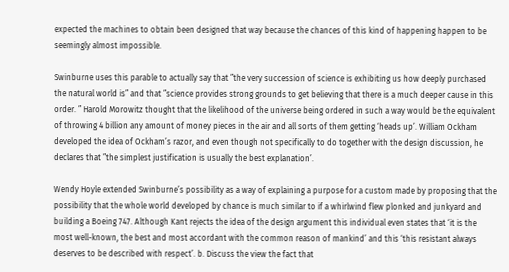expected the machines to obtain been designed that way because the chances of this kind of happening happen to be seemingly almost impossible.

Swinburne uses this parable to actually say that ”the very succession of science is exhibiting us how deeply purchased the natural world is” and that ”science provides strong grounds to get believing that there is a much deeper cause in this order. ” Harold Morowitz thought that the likelihood of the universe being ordered in such a way would be the equivalent of throwing 4 billion any amount of money pieces in the air and all sorts of them getting ‘heads up’. William Ockham developed the idea of Ockham’s razor, and even though not specifically to do together with the design discussion, he declares that ”the simplest justification is usually the best explanation’.

Wendy Hoyle extended Swinburne’s possibility as a way of explaining a purpose for a custom made by proposing that the possibility that the whole world developed by chance is much similar to if a whirlwind flew plonked and junkyard and building a Boeing 747. Although Kant rejects the idea of the design argument this individual even states that ‘it is the most well-known, the best and most accordant with the common reason of mankind’ and this ‘this resistant always deserves to be described with respect’. b. Discuss the view the fact that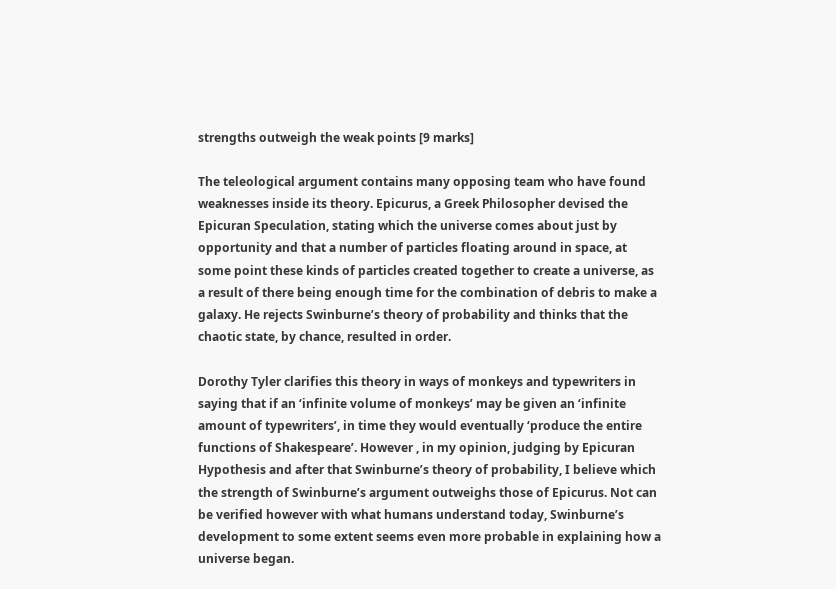strengths outweigh the weak points [9 marks]

The teleological argument contains many opposing team who have found weaknesses inside its theory. Epicurus, a Greek Philosopher devised the Epicuran Speculation, stating which the universe comes about just by opportunity and that a number of particles floating around in space, at some point these kinds of particles created together to create a universe, as a result of there being enough time for the combination of debris to make a galaxy. He rejects Swinburne’s theory of probability and thinks that the chaotic state, by chance, resulted in order.

Dorothy Tyler clarifies this theory in ways of monkeys and typewriters in saying that if an ‘infinite volume of monkeys’ may be given an ‘infinite amount of typewriters’, in time they would eventually ‘produce the entire functions of Shakespeare’. However , in my opinion, judging by Epicuran Hypothesis and after that Swinburne’s theory of probability, I believe which the strength of Swinburne’s argument outweighs those of Epicurus. Not can be verified however with what humans understand today, Swinburne’s development to some extent seems even more probable in explaining how a universe began.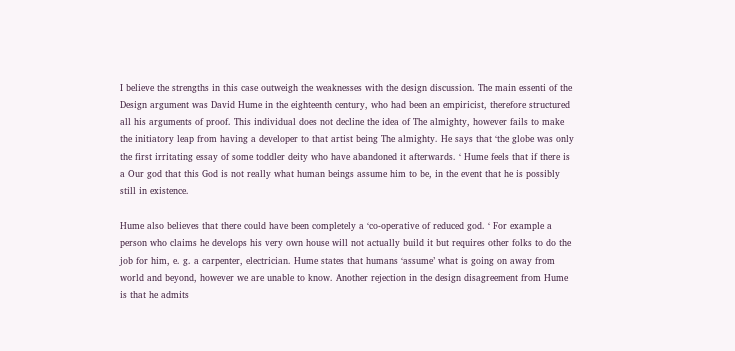I believe the strengths in this case outweigh the weaknesses with the design discussion. The main essenti of the Design argument was David Hume in the eighteenth century, who had been an empiricist, therefore structured all his arguments of proof. This individual does not decline the idea of The almighty, however fails to make the initiatory leap from having a developer to that artist being The almighty. He says that ‘the globe was only the first irritating essay of some toddler deity who have abandoned it afterwards. ‘ Hume feels that if there is a Our god that this God is not really what human beings assume him to be, in the event that he is possibly still in existence.

Hume also believes that there could have been completely a ‘co-operative of reduced god. ‘ For example a person who claims he develops his very own house will not actually build it but requires other folks to do the job for him, e. g. a carpenter, electrician. Hume states that humans ‘assume’ what is going on away from world and beyond, however we are unable to know. Another rejection in the design disagreement from Hume is that he admits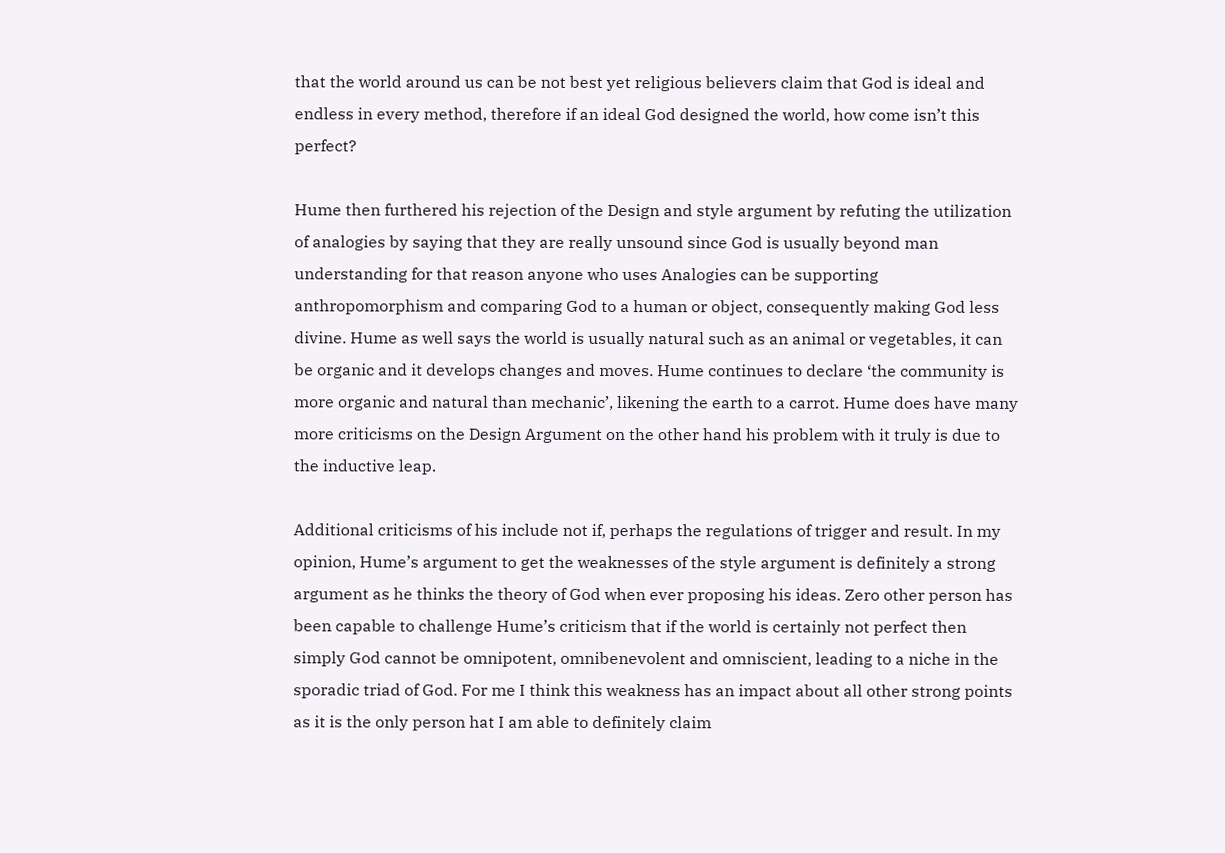that the world around us can be not best yet religious believers claim that God is ideal and endless in every method, therefore if an ideal God designed the world, how come isn’t this perfect?

Hume then furthered his rejection of the Design and style argument by refuting the utilization of analogies by saying that they are really unsound since God is usually beyond man understanding for that reason anyone who uses Analogies can be supporting anthropomorphism and comparing God to a human or object, consequently making God less divine. Hume as well says the world is usually natural such as an animal or vegetables, it can be organic and it develops changes and moves. Hume continues to declare ‘the community is more organic and natural than mechanic’, likening the earth to a carrot. Hume does have many more criticisms on the Design Argument on the other hand his problem with it truly is due to the inductive leap.

Additional criticisms of his include not if, perhaps the regulations of trigger and result. In my opinion, Hume’s argument to get the weaknesses of the style argument is definitely a strong argument as he thinks the theory of God when ever proposing his ideas. Zero other person has been capable to challenge Hume’s criticism that if the world is certainly not perfect then simply God cannot be omnipotent, omnibenevolent and omniscient, leading to a niche in the sporadic triad of God. For me I think this weakness has an impact about all other strong points as it is the only person hat I am able to definitely claim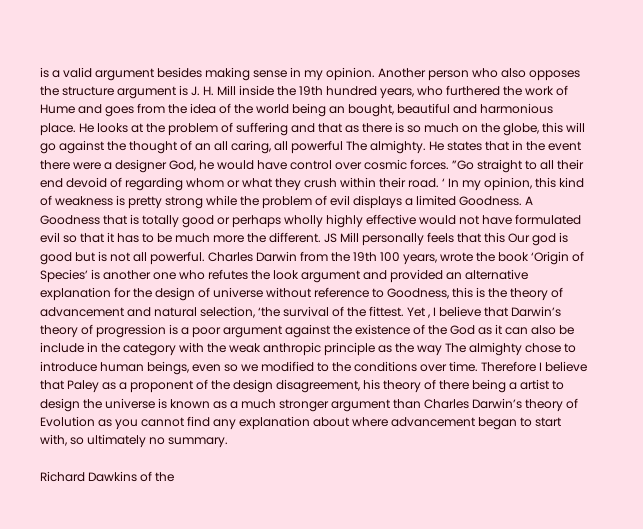is a valid argument besides making sense in my opinion. Another person who also opposes the structure argument is J. H. Mill inside the 19th hundred years, who furthered the work of Hume and goes from the idea of the world being an bought, beautiful and harmonious place. He looks at the problem of suffering and that as there is so much on the globe, this will go against the thought of an all caring, all powerful The almighty. He states that in the event there were a designer God, he would have control over cosmic forces. ”Go straight to all their end devoid of regarding whom or what they crush within their road. ‘ In my opinion, this kind of weakness is pretty strong while the problem of evil displays a limited Goodness. A Goodness that is totally good or perhaps wholly highly effective would not have formulated evil so that it has to be much more the different. JS Mill personally feels that this Our god is good but is not all powerful. Charles Darwin from the 19th 100 years, wrote the book ‘Origin of Species’ is another one who refutes the look argument and provided an alternative explanation for the design of universe without reference to Goodness, this is the theory of advancement and natural selection, ‘the survival of the fittest. Yet , I believe that Darwin’s theory of progression is a poor argument against the existence of the God as it can also be include in the category with the weak anthropic principle as the way The almighty chose to introduce human beings, even so we modified to the conditions over time. Therefore I believe that Paley as a proponent of the design disagreement, his theory of there being a artist to design the universe is known as a much stronger argument than Charles Darwin’s theory of Evolution as you cannot find any explanation about where advancement began to start with, so ultimately no summary.

Richard Dawkins of the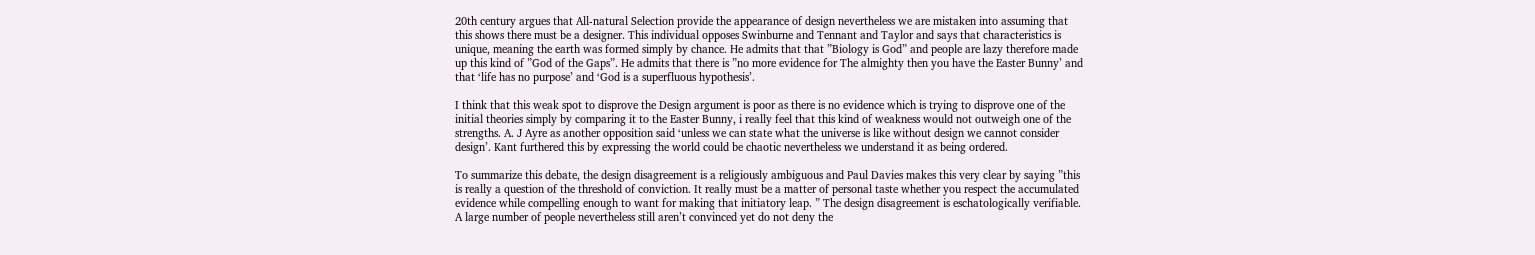20th century argues that All-natural Selection provide the appearance of design nevertheless we are mistaken into assuming that this shows there must be a designer. This individual opposes Swinburne and Tennant and Taylor and says that characteristics is unique, meaning the earth was formed simply by chance. He admits that that ”Biology is God” and people are lazy therefore made up this kind of ”God of the Gaps”. He admits that there is ”no more evidence for The almighty then you have the Easter Bunny’ and that ‘life has no purpose’ and ‘God is a superfluous hypothesis’.

I think that this weak spot to disprove the Design argument is poor as there is no evidence which is trying to disprove one of the initial theories simply by comparing it to the Easter Bunny, i really feel that this kind of weakness would not outweigh one of the strengths. A. J Ayre as another opposition said ‘unless we can state what the universe is like without design we cannot consider design’. Kant furthered this by expressing the world could be chaotic nevertheless we understand it as being ordered.

To summarize this debate, the design disagreement is a religiously ambiguous and Paul Davies makes this very clear by saying ”this is really a question of the threshold of conviction. It really must be a matter of personal taste whether you respect the accumulated evidence while compelling enough to want for making that initiatory leap. ” The design disagreement is eschatologically verifiable. A large number of people nevertheless still aren’t convinced yet do not deny the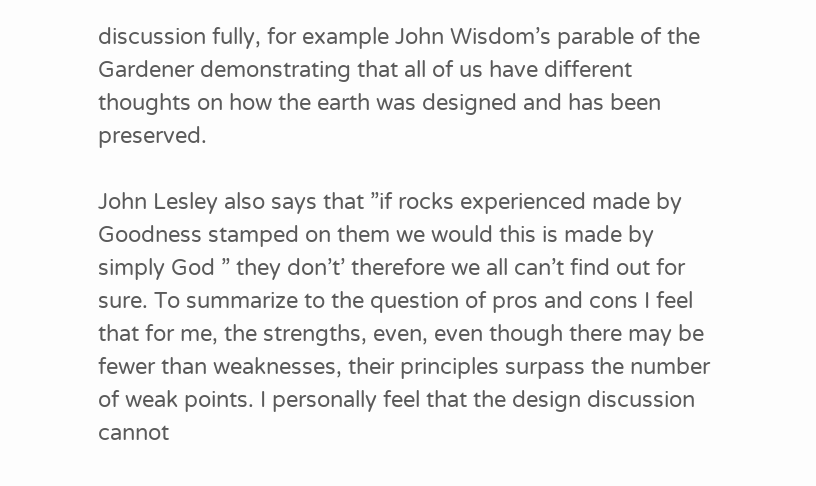discussion fully, for example John Wisdom’s parable of the Gardener demonstrating that all of us have different thoughts on how the earth was designed and has been preserved.

John Lesley also says that ”if rocks experienced made by Goodness stamped on them we would this is made by simply God ” they don’t’ therefore we all can’t find out for sure. To summarize to the question of pros and cons I feel that for me, the strengths, even, even though there may be fewer than weaknesses, their principles surpass the number of weak points. I personally feel that the design discussion cannot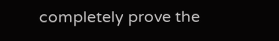completely prove the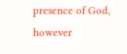presence of God, however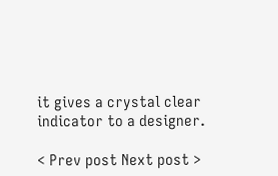it gives a crystal clear indicator to a designer.

< Prev post Next post >